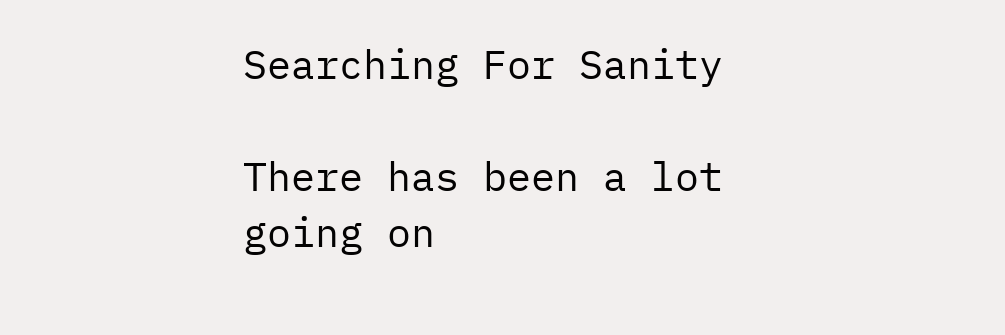Searching For Sanity

There has been a lot going on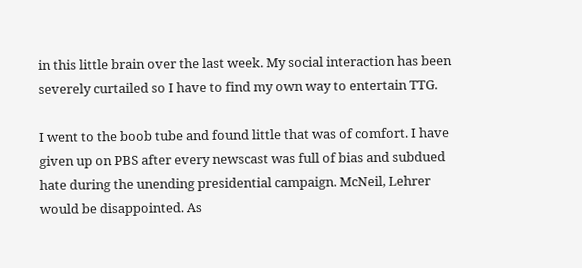in this little brain over the last week. My social interaction has been severely curtailed so I have to find my own way to entertain TTG.

I went to the boob tube and found little that was of comfort. I have given up on PBS after every newscast was full of bias and subdued hate during the unending presidential campaign. McNeil, Lehrer would be disappointed. As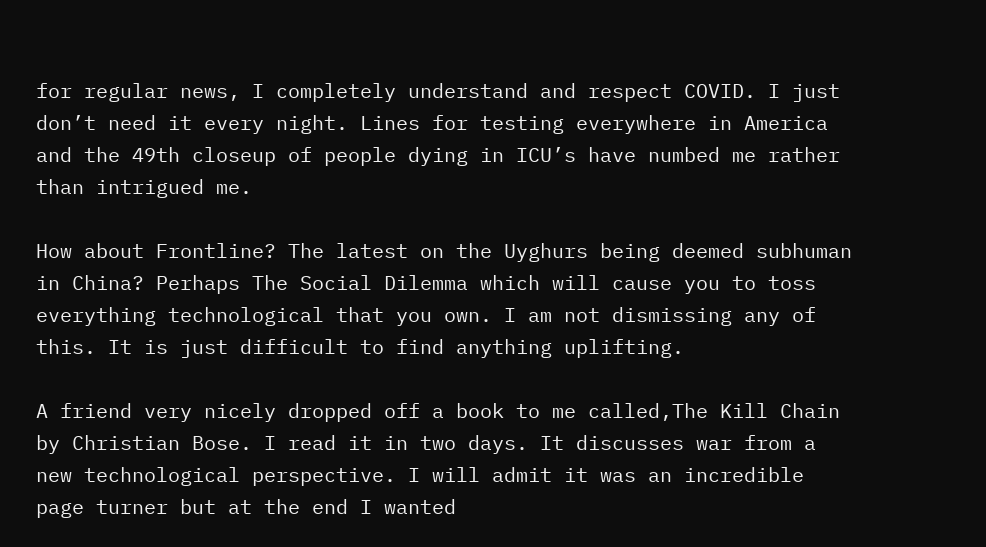for regular news, I completely understand and respect COVID. I just don’t need it every night. Lines for testing everywhere in America and the 49th closeup of people dying in ICU’s have numbed me rather than intrigued me.

How about Frontline? The latest on the Uyghurs being deemed subhuman in China? Perhaps The Social Dilemma which will cause you to toss everything technological that you own. I am not dismissing any of this. It is just difficult to find anything uplifting.

A friend very nicely dropped off a book to me called,The Kill Chain by Christian Bose. I read it in two days. It discusses war from a new technological perspective. I will admit it was an incredible page turner but at the end I wanted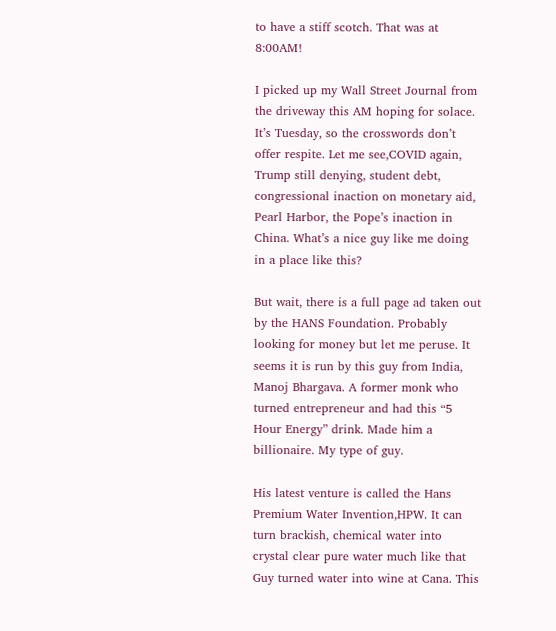to have a stiff scotch. That was at 8:00AM!

I picked up my Wall Street Journal from the driveway this AM hoping for solace. It’s Tuesday, so the crosswords don’t offer respite. Let me see,COVID again, Trump still denying, student debt, congressional inaction on monetary aid, Pearl Harbor, the Pope’s inaction in China. What’s a nice guy like me doing in a place like this?

But wait, there is a full page ad taken out by the HANS Foundation. Probably looking for money but let me peruse. It seems it is run by this guy from India, Manoj Bhargava. A former monk who turned entrepreneur and had this “5 Hour Energy” drink. Made him a billionaire. My type of guy.

His latest venture is called the Hans Premium Water Invention,HPW. It can turn brackish, chemical water into crystal clear pure water much like that Guy turned water into wine at Cana. This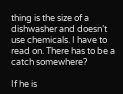thing is the size of a dishwasher and doesn’t use chemicals. I have to read on. There has to be a catch somewhere?

If he is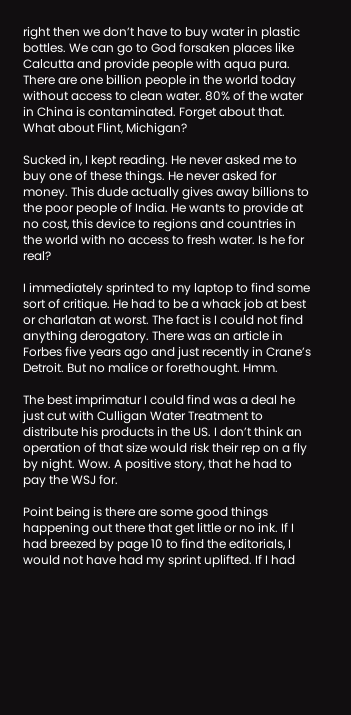right then we don’t have to buy water in plastic bottles. We can go to God forsaken places like Calcutta and provide people with aqua pura. There are one billion people in the world today without access to clean water. 80% of the water in China is contaminated. Forget about that. What about Flint, Michigan?

Sucked in, I kept reading. He never asked me to buy one of these things. He never asked for money. This dude actually gives away billions to the poor people of India. He wants to provide at no cost, this device to regions and countries in the world with no access to fresh water. Is he for real?

I immediately sprinted to my laptop to find some sort of critique. He had to be a whack job at best or charlatan at worst. The fact is I could not find anything derogatory. There was an article in Forbes five years ago and just recently in Crane’s Detroit. But no malice or forethought. Hmm.

The best imprimatur I could find was a deal he just cut with Culligan Water Treatment to distribute his products in the US. I don’t think an operation of that size would risk their rep on a fly by night. Wow. A positive story, that he had to pay the WSJ for.

Point being is there are some good things happening out there that get little or no ink. If I had breezed by page 10 to find the editorials, I would not have had my sprint uplifted. If I had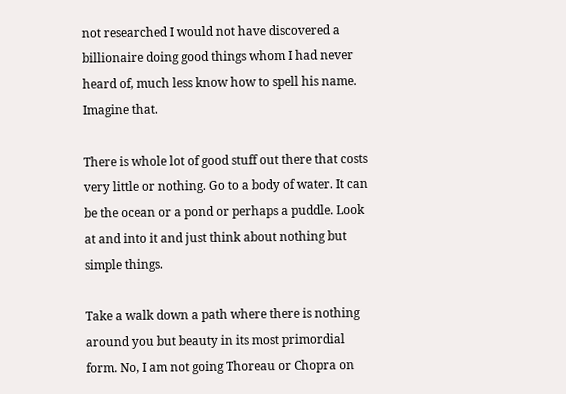not researched I would not have discovered a billionaire doing good things whom I had never heard of, much less know how to spell his name. Imagine that.

There is whole lot of good stuff out there that costs very little or nothing. Go to a body of water. It can be the ocean or a pond or perhaps a puddle. Look at and into it and just think about nothing but simple things.

Take a walk down a path where there is nothing around you but beauty in its most primordial form. No, I am not going Thoreau or Chopra on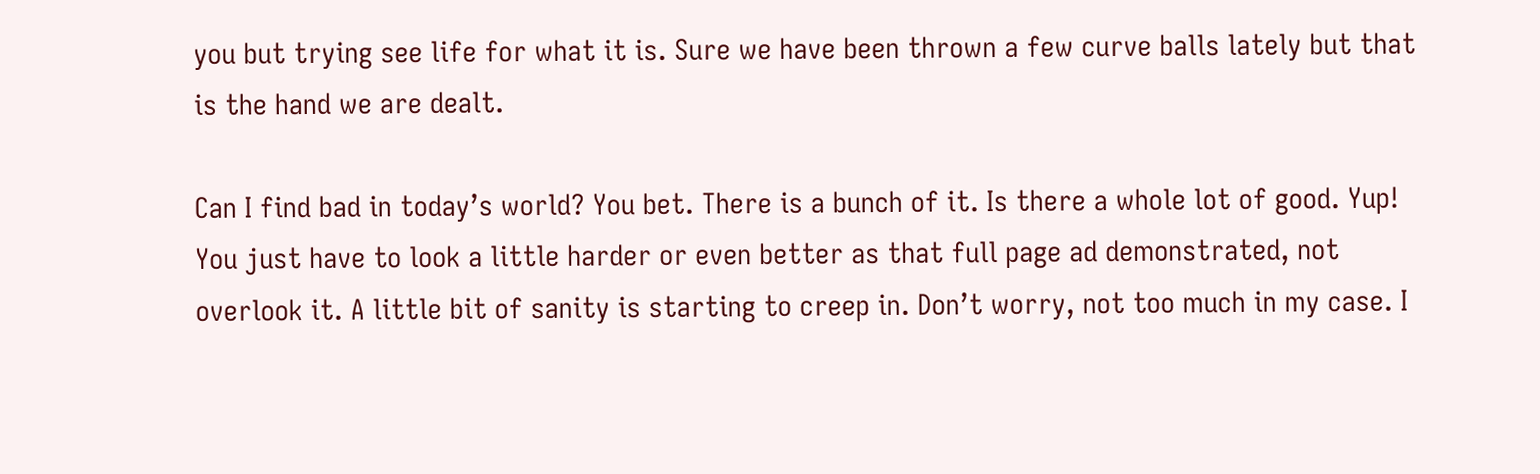you but trying see life for what it is. Sure we have been thrown a few curve balls lately but that is the hand we are dealt.

Can I find bad in today’s world? You bet. There is a bunch of it. Is there a whole lot of good. Yup! You just have to look a little harder or even better as that full page ad demonstrated, not overlook it. A little bit of sanity is starting to creep in. Don’t worry, not too much in my case. I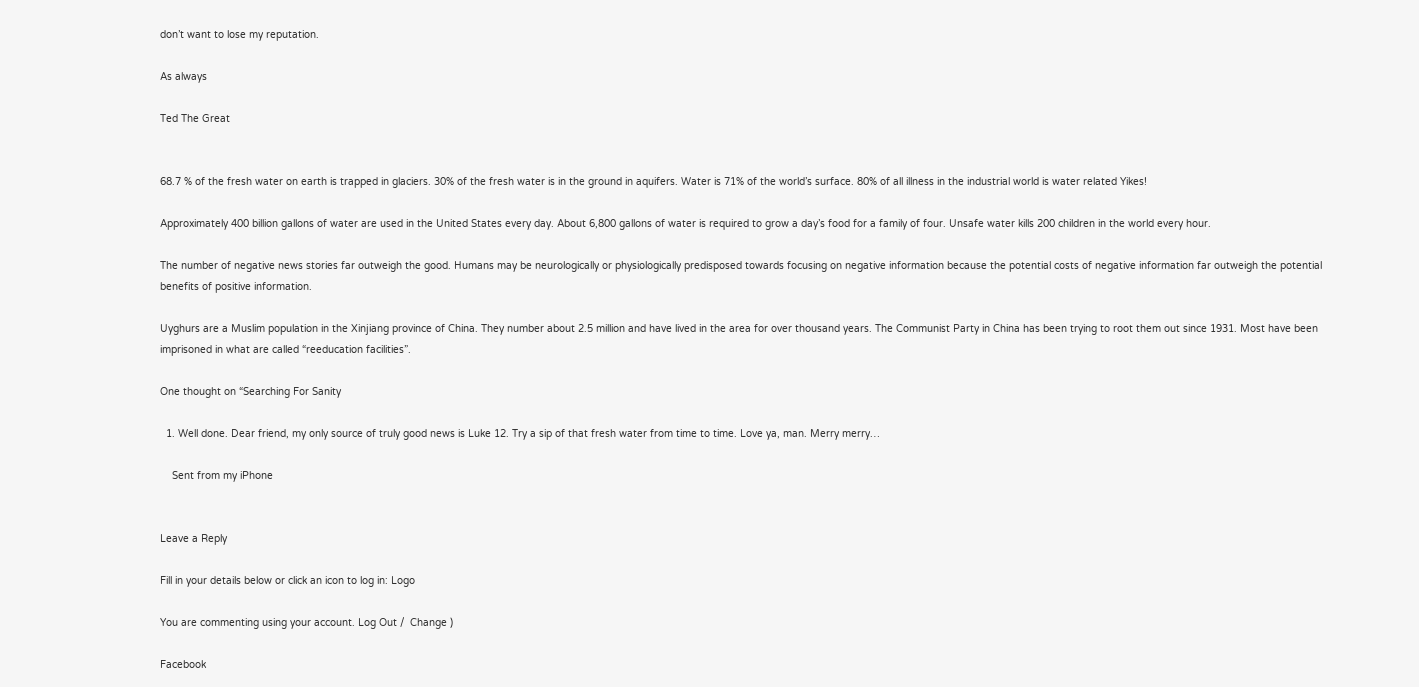don’t want to lose my reputation.

As always

Ted The Great


68.7 % of the fresh water on earth is trapped in glaciers. 30% of the fresh water is in the ground in aquifers. Water is 71% of the world’s surface. 80% of all illness in the industrial world is water related Yikes!

Approximately 400 billion gallons of water are used in the United States every day. About 6,800 gallons of water is required to grow a day’s food for a family of four. Unsafe water kills 200 children in the world every hour.

The number of negative news stories far outweigh the good. Humans may be neurologically or physiologically predisposed towards focusing on negative information because the potential costs of negative information far outweigh the potential benefits of positive information.

Uyghurs are a Muslim population in the Xinjiang province of China. They number about 2.5 million and have lived in the area for over thousand years. The Communist Party in China has been trying to root them out since 1931. Most have been imprisoned in what are called “reeducation facilities”.

One thought on “Searching For Sanity

  1. Well done. Dear friend, my only source of truly good news is Luke 12. Try a sip of that fresh water from time to time. Love ya, man. Merry merry…

    Sent from my iPhone


Leave a Reply

Fill in your details below or click an icon to log in: Logo

You are commenting using your account. Log Out /  Change )

Facebook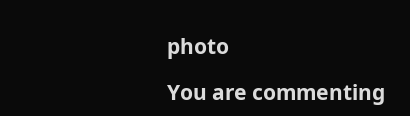photo

You are commenting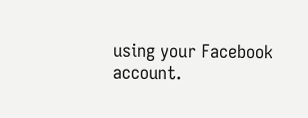using your Facebook account.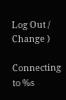Log Out /  Change )

Connecting to %s